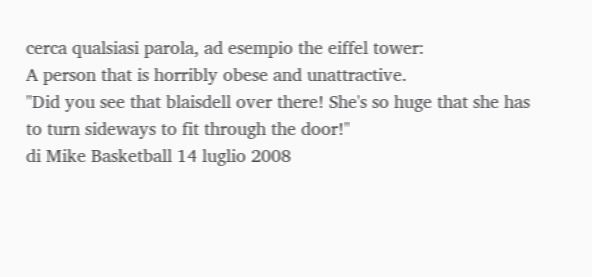cerca qualsiasi parola, ad esempio the eiffel tower:
A person that is horribly obese and unattractive.
"Did you see that blaisdell over there! She's so huge that she has to turn sideways to fit through the door!"
di Mike Basketball 14 luglio 2008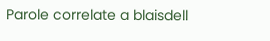Parole correlate a blaisdell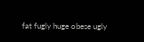fat fugly huge obese ugly